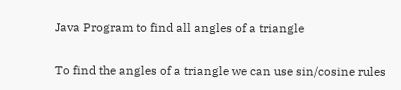Java Program to find all angles of a triangle

To find the angles of a triangle we can use sin/cosine rules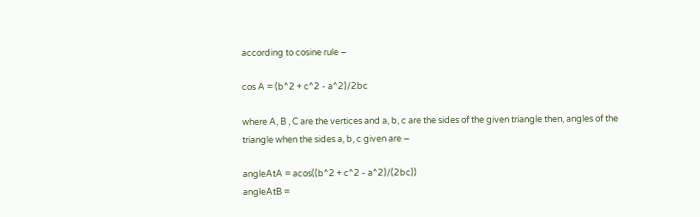according to cosine rule −

cos A = (b^2 + c^2 - a^2)/2bc

where A, B , C are the vertices and a, b, c are the sides of the given triangle then, angles of the triangle when the sides a, b, c given are −

angleAtA = acos((b^2 + c^2 - a^2)/(2bc))
angleAtB =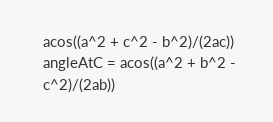acos((a^2 + c^2 - b^2)/(2ac))
angleAtC = acos((a^2 + b^2 - c^2)/(2ab))